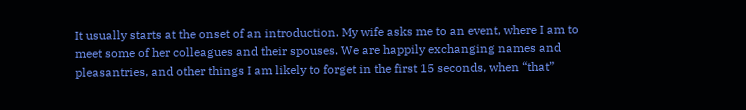It usually starts at the onset of an introduction. My wife asks me to an event, where I am to meet some of her colleagues and their spouses. We are happily exchanging names and pleasantries, and other things I am likely to forget in the first 15 seconds, when “that”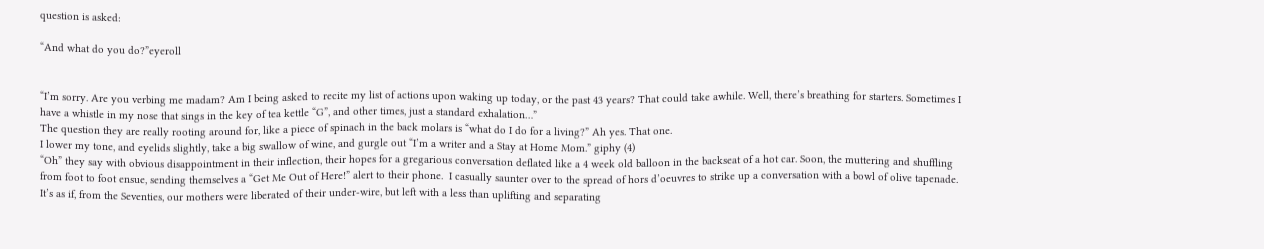question is asked:

“And what do you do?”eyeroll


“I’m sorry. Are you verbing me madam? Am I being asked to recite my list of actions upon waking up today, or the past 43 years? That could take awhile. Well, there’s breathing for starters. Sometimes I have a whistle in my nose that sings in the key of tea kettle “G”, and other times, just a standard exhalation…”
The question they are really rooting around for, like a piece of spinach in the back molars is “what do I do for a living?” Ah yes. That one.
I lower my tone, and eyelids slightly, take a big swallow of wine, and gurgle out “I’m a writer and a Stay at Home Mom.” giphy (4)
“Oh” they say with obvious disappointment in their inflection, their hopes for a gregarious conversation deflated like a 4 week old balloon in the backseat of a hot car. Soon, the muttering and shuffling from foot to foot ensue, sending themselves a “Get Me Out of Here!” alert to their phone.  I casually saunter over to the spread of hors d’oeuvres to strike up a conversation with a bowl of olive tapenade.
It’s as if, from the Seventies, our mothers were liberated of their under-wire, but left with a less than uplifting and separating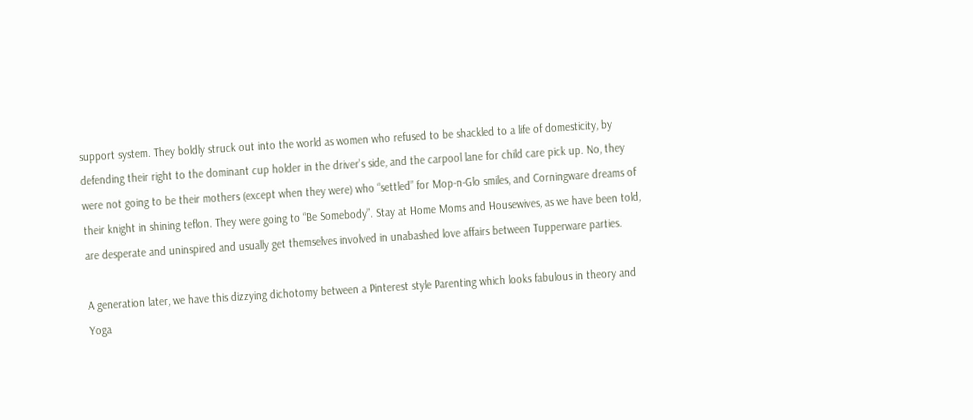support system. They boldly struck out into the world as women who refused to be shackled to a life of domesticity, by defending their right to the dominant cup holder in the driver’s side, and the carpool lane for child care pick up. No, they were not going to be their mothers (except when they were) who “settled” for Mop-n-Glo smiles, and Corningware dreams of their knight in shining teflon. They were going to “Be Somebody”. Stay at Home Moms and Housewives, as we have been told, are desperate and uninspired and usually get themselves involved in unabashed love affairs between Tupperware parties.

A generation later, we have this dizzying dichotomy between a Pinterest style Parenting which looks fabulous in theory and Yoga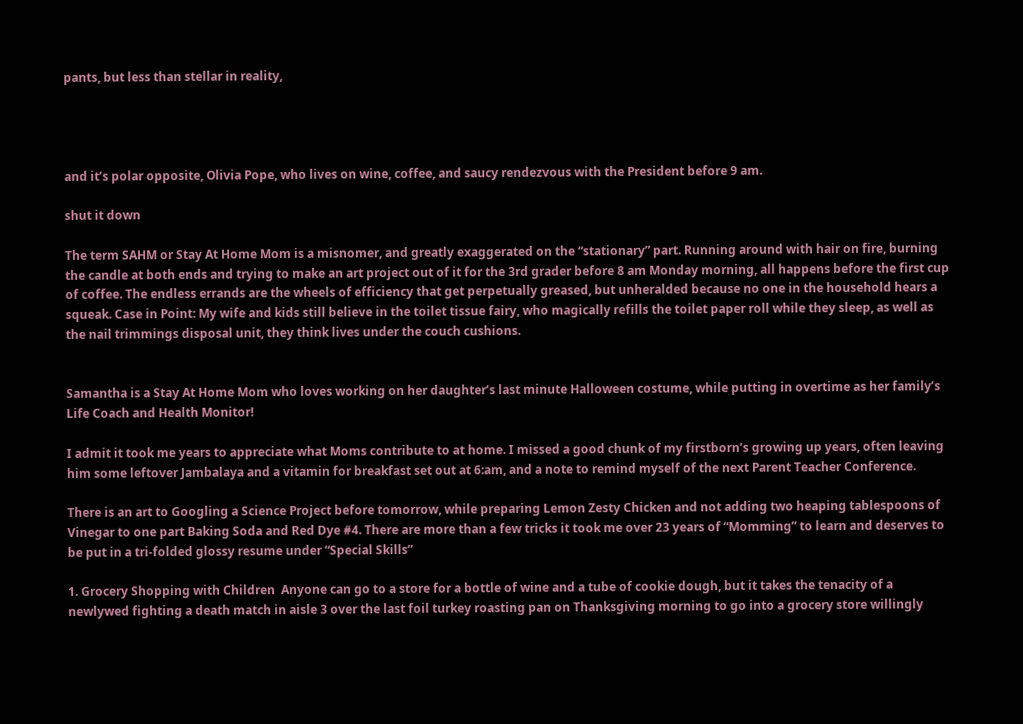pants, but less than stellar in reality,




and it’s polar opposite, Olivia Pope, who lives on wine, coffee, and saucy rendezvous with the President before 9 am.

shut it down

The term SAHM or Stay At Home Mom is a misnomer, and greatly exaggerated on the “stationary” part. Running around with hair on fire, burning the candle at both ends and trying to make an art project out of it for the 3rd grader before 8 am Monday morning, all happens before the first cup of coffee. The endless errands are the wheels of efficiency that get perpetually greased, but unheralded because no one in the household hears a squeak. Case in Point: My wife and kids still believe in the toilet tissue fairy, who magically refills the toilet paper roll while they sleep, as well as the nail trimmings disposal unit, they think lives under the couch cushions.


Samantha is a Stay At Home Mom who loves working on her daughter’s last minute Halloween costume, while putting in overtime as her family’s Life Coach and Health Monitor!

I admit it took me years to appreciate what Moms contribute to at home. I missed a good chunk of my firstborn’s growing up years, often leaving him some leftover Jambalaya and a vitamin for breakfast set out at 6:am, and a note to remind myself of the next Parent Teacher Conference.

There is an art to Googling a Science Project before tomorrow, while preparing Lemon Zesty Chicken and not adding two heaping tablespoons of Vinegar to one part Baking Soda and Red Dye #4. There are more than a few tricks it took me over 23 years of “Momming” to learn and deserves to be put in a tri-folded glossy resume under “Special Skills”

1. Grocery Shopping with Children  Anyone can go to a store for a bottle of wine and a tube of cookie dough, but it takes the tenacity of a newlywed fighting a death match in aisle 3 over the last foil turkey roasting pan on Thanksgiving morning to go into a grocery store willingly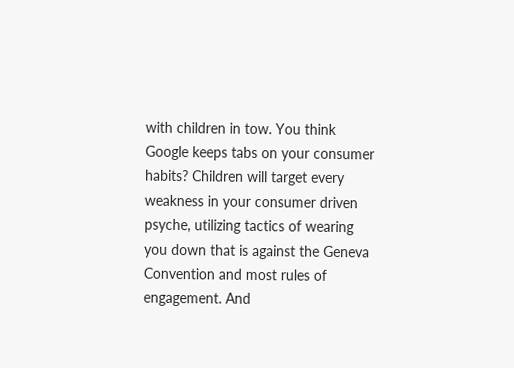with children in tow. You think Google keeps tabs on your consumer habits? Children will target every weakness in your consumer driven psyche, utilizing tactics of wearing you down that is against the Geneva Convention and most rules of engagement. And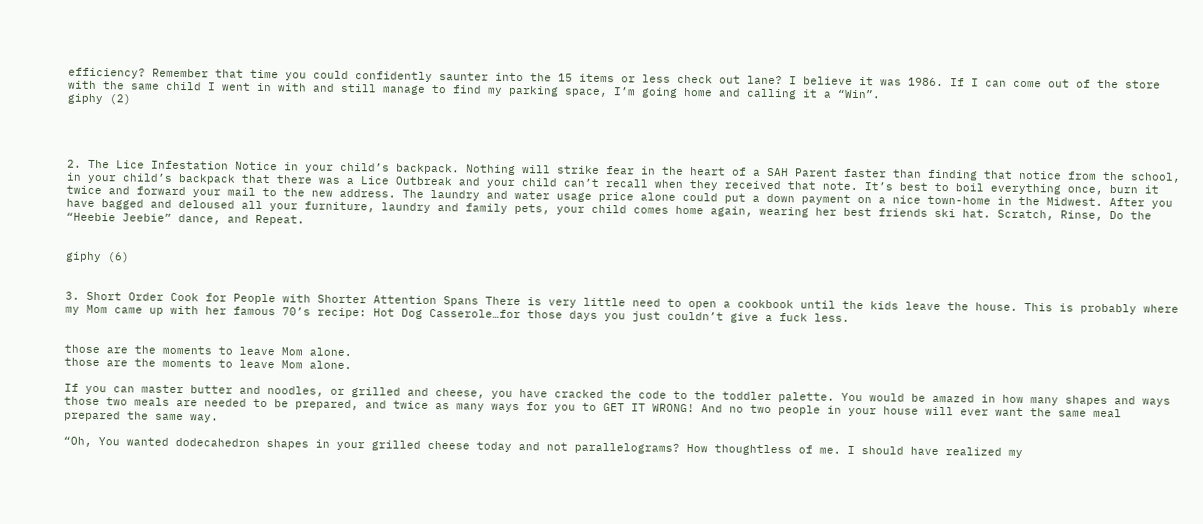efficiency? Remember that time you could confidently saunter into the 15 items or less check out lane? I believe it was 1986. If I can come out of the store with the same child I went in with and still manage to find my parking space, I’m going home and calling it a “Win”.
giphy (2)




2. The Lice Infestation Notice in your child’s backpack. Nothing will strike fear in the heart of a SAH Parent faster than finding that notice from the school, in your child’s backpack that there was a Lice Outbreak and your child can’t recall when they received that note. It’s best to boil everything once, burn it twice and forward your mail to the new address. The laundry and water usage price alone could put a down payment on a nice town-home in the Midwest. After you have bagged and deloused all your furniture, laundry and family pets, your child comes home again, wearing her best friends ski hat. Scratch, Rinse, Do the “Heebie Jeebie” dance, and Repeat.


giphy (6)


3. Short Order Cook for People with Shorter Attention Spans There is very little need to open a cookbook until the kids leave the house. This is probably where my Mom came up with her famous 70’s recipe: Hot Dog Casserole…for those days you just couldn’t give a fuck less.


those are the moments to leave Mom alone.
those are the moments to leave Mom alone.

If you can master butter and noodles, or grilled and cheese, you have cracked the code to the toddler palette. You would be amazed in how many shapes and ways those two meals are needed to be prepared, and twice as many ways for you to GET IT WRONG! And no two people in your house will ever want the same meal prepared the same way.

“Oh, You wanted dodecahedron shapes in your grilled cheese today and not parallelograms? How thoughtless of me. I should have realized my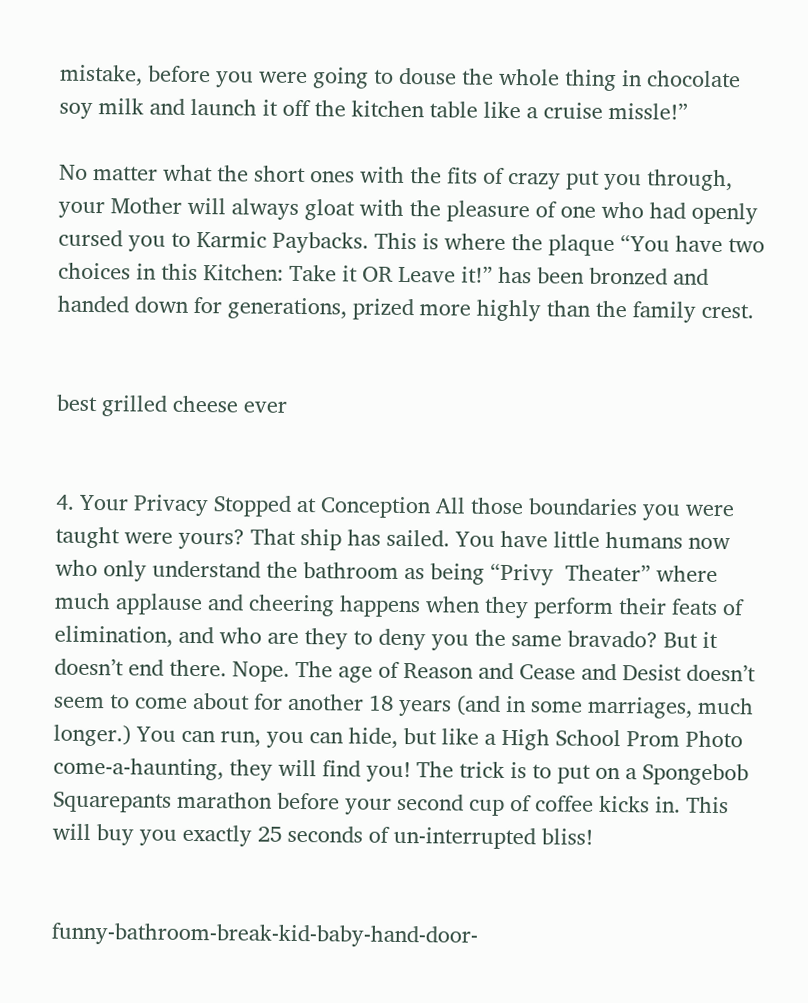mistake, before you were going to douse the whole thing in chocolate soy milk and launch it off the kitchen table like a cruise missle!”

No matter what the short ones with the fits of crazy put you through, your Mother will always gloat with the pleasure of one who had openly cursed you to Karmic Paybacks. This is where the plaque “You have two choices in this Kitchen: Take it OR Leave it!” has been bronzed and handed down for generations, prized more highly than the family crest.


best grilled cheese ever


4. Your Privacy Stopped at Conception All those boundaries you were taught were yours? That ship has sailed. You have little humans now who only understand the bathroom as being “Privy  Theater” where much applause and cheering happens when they perform their feats of elimination, and who are they to deny you the same bravado? But it doesn’t end there. Nope. The age of Reason and Cease and Desist doesn’t seem to come about for another 18 years (and in some marriages, much longer.) You can run, you can hide, but like a High School Prom Photo come-a-haunting, they will find you! The trick is to put on a Spongebob Squarepants marathon before your second cup of coffee kicks in. This will buy you exactly 25 seconds of un-interrupted bliss!


funny-bathroom-break-kid-baby-hand-door-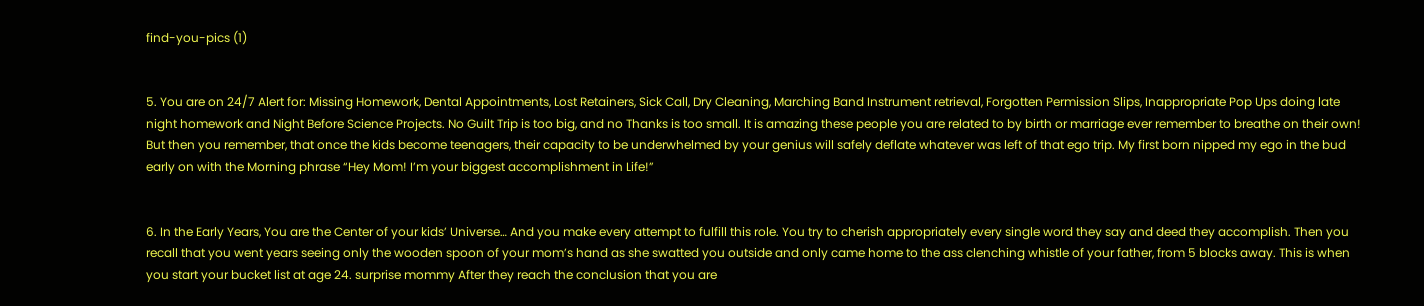find-you-pics (1)


5. You are on 24/7 Alert for: Missing Homework, Dental Appointments, Lost Retainers, Sick Call, Dry Cleaning, Marching Band Instrument retrieval, Forgotten Permission Slips, Inappropriate Pop Ups doing late night homework and Night Before Science Projects. No Guilt Trip is too big, and no Thanks is too small. It is amazing these people you are related to by birth or marriage ever remember to breathe on their own! But then you remember, that once the kids become teenagers, their capacity to be underwhelmed by your genius will safely deflate whatever was left of that ego trip. My first born nipped my ego in the bud early on with the Morning phrase “Hey Mom! I’m your biggest accomplishment in Life!”


6. In the Early Years, You are the Center of your kids’ Universe… And you make every attempt to fulfill this role. You try to cherish appropriately every single word they say and deed they accomplish. Then you recall that you went years seeing only the wooden spoon of your mom’s hand as she swatted you outside and only came home to the ass clenching whistle of your father, from 5 blocks away. This is when you start your bucket list at age 24. surprise mommy After they reach the conclusion that you are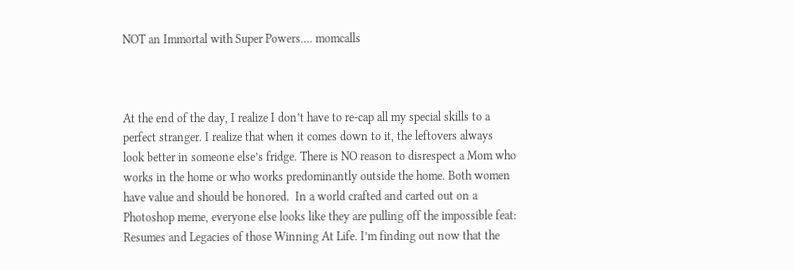NOT an Immortal with Super Powers…. momcalls



At the end of the day, I realize I don’t have to re-cap all my special skills to a perfect stranger. I realize that when it comes down to it, the leftovers always look better in someone else’s fridge. There is NO reason to disrespect a Mom who works in the home or who works predominantly outside the home. Both women have value and should be honored.  In a world crafted and carted out on a Photoshop meme, everyone else looks like they are pulling off the impossible feat: Resumes and Legacies of those Winning At Life. I’m finding out now that the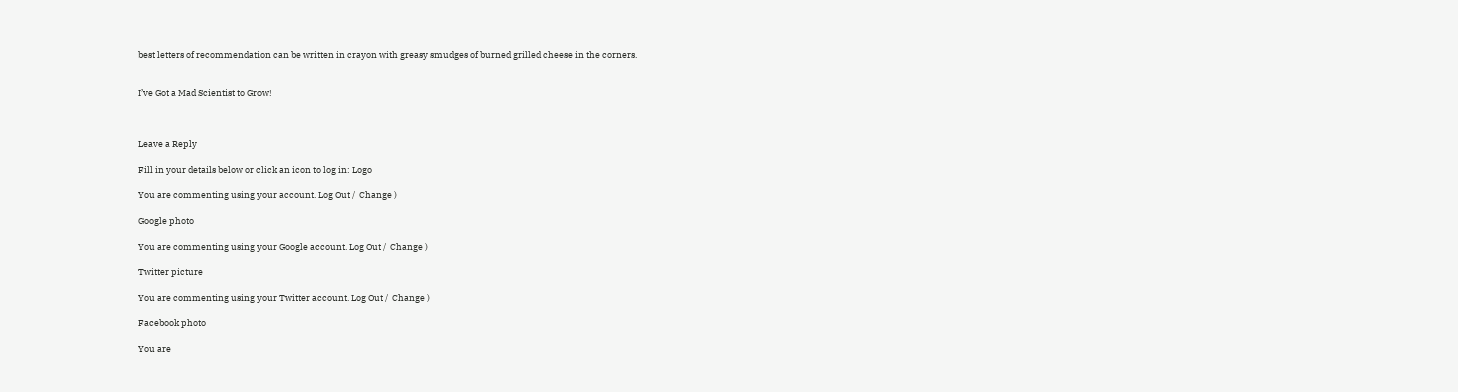best letters of recommendation can be written in crayon with greasy smudges of burned grilled cheese in the corners.


I’ve Got a Mad Scientist to Grow!



Leave a Reply

Fill in your details below or click an icon to log in: Logo

You are commenting using your account. Log Out /  Change )

Google photo

You are commenting using your Google account. Log Out /  Change )

Twitter picture

You are commenting using your Twitter account. Log Out /  Change )

Facebook photo

You are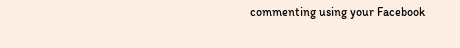commenting using your Facebook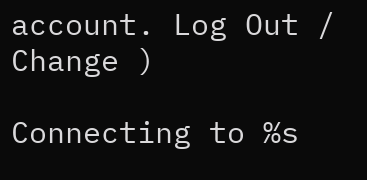account. Log Out /  Change )

Connecting to %s